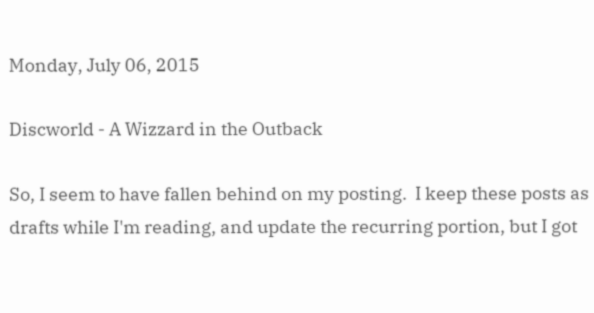Monday, July 06, 2015

Discworld - A Wizzard in the Outback

So, I seem to have fallen behind on my posting.  I keep these posts as drafts while I'm reading, and update the recurring portion, but I got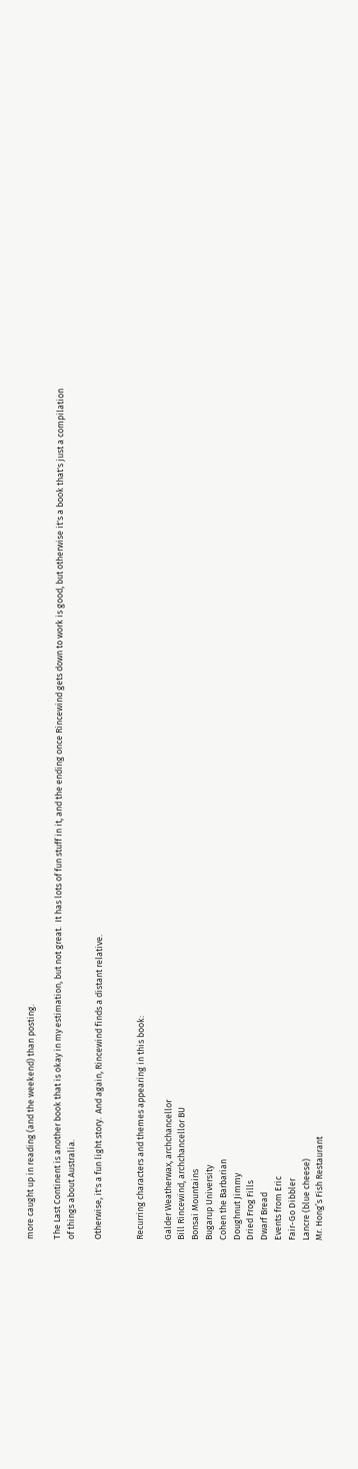more caught up in reading (and the weekend) than posting.

The Last Continent is another book that is okay in my estimation, but not great.  It has lots of fun stuff in it, and the ending once Rincewind gets down to work is good, but otherwise it's a book that's just a compilation of things about Australia.

Otherwise, it's a fun light story.  And again, Rincewind finds a distant relative.


Recurring characters and themes appearing in this book:

Galder Weatherwax, archchancellor
Bill Rincewind, archchancellor BU
Bonsai Mountains
Bugarup University
Cohen the Barbarian
Doughnut Jimmy
Dried Frog Fills
Dwarf Bread
Events from Eric
Fair-Go Dibbler
Lancre (blue cheese)
Mr. Hong’s Fish Restaurant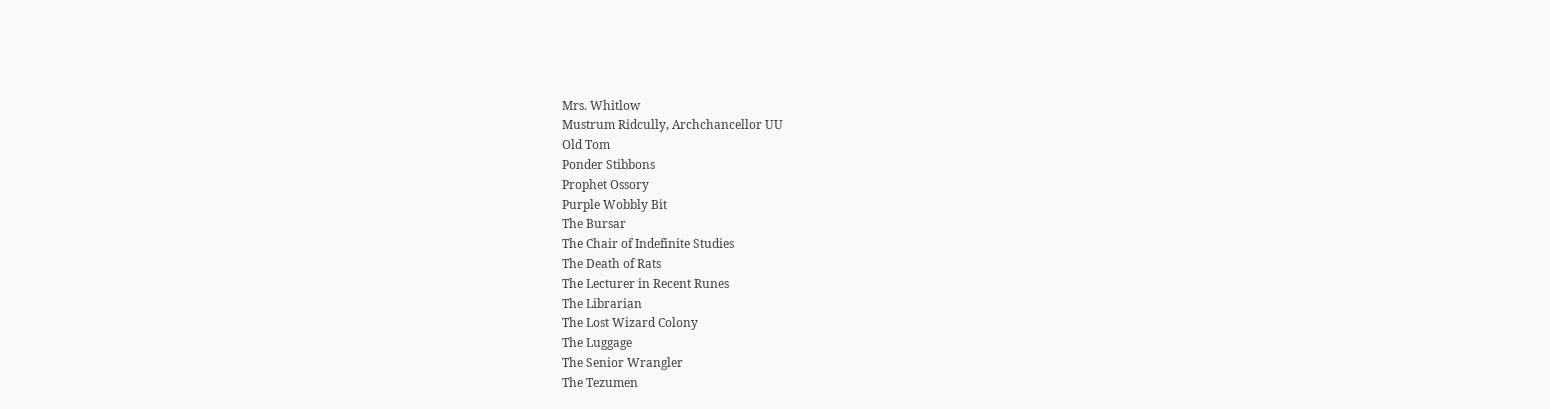Mrs. Whitlow
Mustrum Ridcully, Archchancellor UU
Old Tom
Ponder Stibbons
Prophet Ossory
Purple Wobbly Bit
The Bursar
The Chair of Indefinite Studies
The Death of Rats
The Lecturer in Recent Runes
The Librarian
The Lost Wizard Colony
The Luggage
The Senior Wrangler
The Tezumen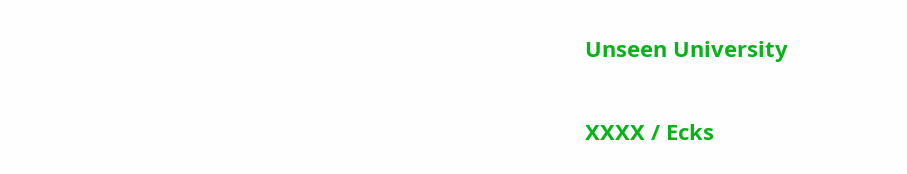Unseen University

XXXX / Ecks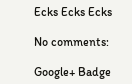Ecks Ecks Ecks

No comments:

Google+ Badge